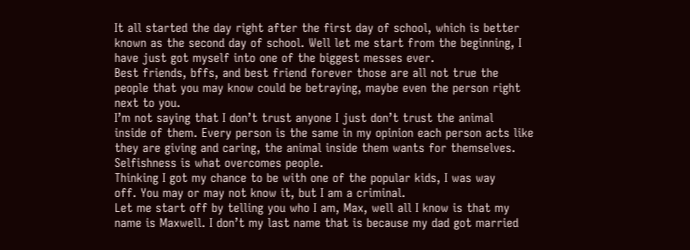It all started the day right after the first day of school, which is better
known as the second day of school. Well let me start from the beginning, I
have just got myself into one of the biggest messes ever.
Best friends, bffs, and best friend forever those are all not true the
people that you may know could be betraying, maybe even the person right
next to you.
I’m not saying that I don’t trust anyone I just don’t trust the animal
inside of them. Every person is the same in my opinion each person acts like
they are giving and caring, the animal inside them wants for themselves.
Selfishness is what overcomes people.
Thinking I got my chance to be with one of the popular kids, I was way
off. You may or may not know it, but I am a criminal.
Let me start off by telling you who I am, Max, well all I know is that my
name is Maxwell. I don’t my last name that is because my dad got married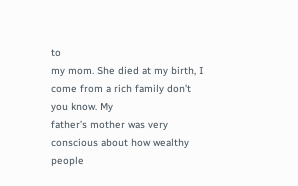to
my mom. She died at my birth, I come from a rich family don’t you know. My
father’s mother was very conscious about how wealthy people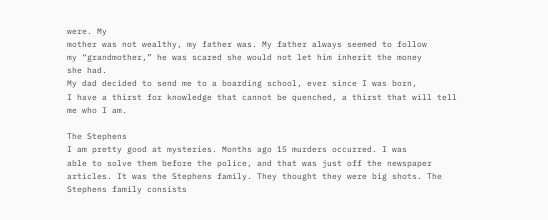were. My
mother was not wealthy, my father was. My father always seemed to follow
my “grandmother,” he was scared she would not let him inherit the money
she had.
My dad decided to send me to a boarding school, ever since I was born,
I have a thirst for knowledge that cannot be quenched, a thirst that will tell
me who I am.

The Stephens
I am pretty good at mysteries. Months ago 15 murders occurred. I was
able to solve them before the police, and that was just off the newspaper
articles. It was the Stephens family. They thought they were big shots. The
Stephens family consists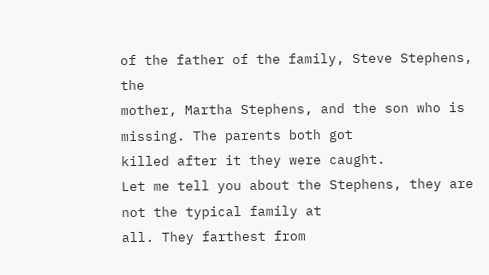of the father of the family, Steve Stephens, the
mother, Martha Stephens, and the son who is missing. The parents both got
killed after it they were caught.
Let me tell you about the Stephens, they are not the typical family at
all. They farthest from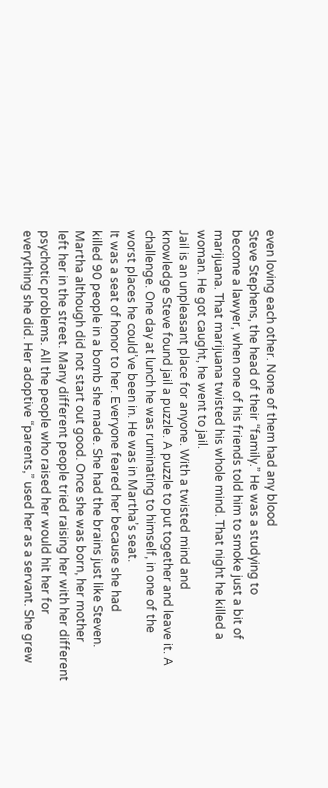even loving each other. None of them had any blood
Steve Stephens, the head of their “family.” He was a studying to
become a lawyer, when one of his friends told him to smoke just a bit of
marijuana. That marijuana twisted his whole mind. That night he killed a
woman. He got caught, he went to jail.
Jail is an unpleasant place for anyone. With a twisted mind and
knowledge Steve found jail a puzzle. A puzzle to put together and leave it. A
challenge. One day at lunch he was ruminating to himself, in one of the
worst places he could’ve been in. He was in Martha’s seat.
It was a seat of honor to her. Everyone feared her because she had
killed 90 people in a bomb she made. She had the brains just like Steven.
Martha although did not start out good. Once she was born, her mother
left her in the street. Many different people tried raising her with her different
psychotic problems. All the people who raised her would hit her for
everything she did. Her adoptive “parents,” used her as a servant. She grew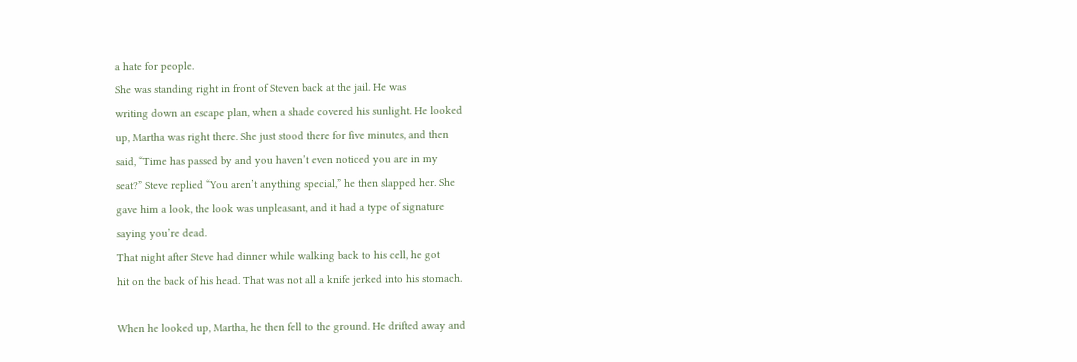a hate for people.
She was standing right in front of Steven back at the jail. He was
writing down an escape plan, when a shade covered his sunlight. He looked
up, Martha was right there. She just stood there for five minutes, and then
said, “Time has passed by and you haven’t even noticed you are in my
seat?” Steve replied “You aren’t anything special,” he then slapped her. She
gave him a look, the look was unpleasant, and it had a type of signature
saying you’re dead.
That night after Steve had dinner while walking back to his cell, he got
hit on the back of his head. That was not all a knife jerked into his stomach.

When he looked up, Martha, he then fell to the ground. He drifted away and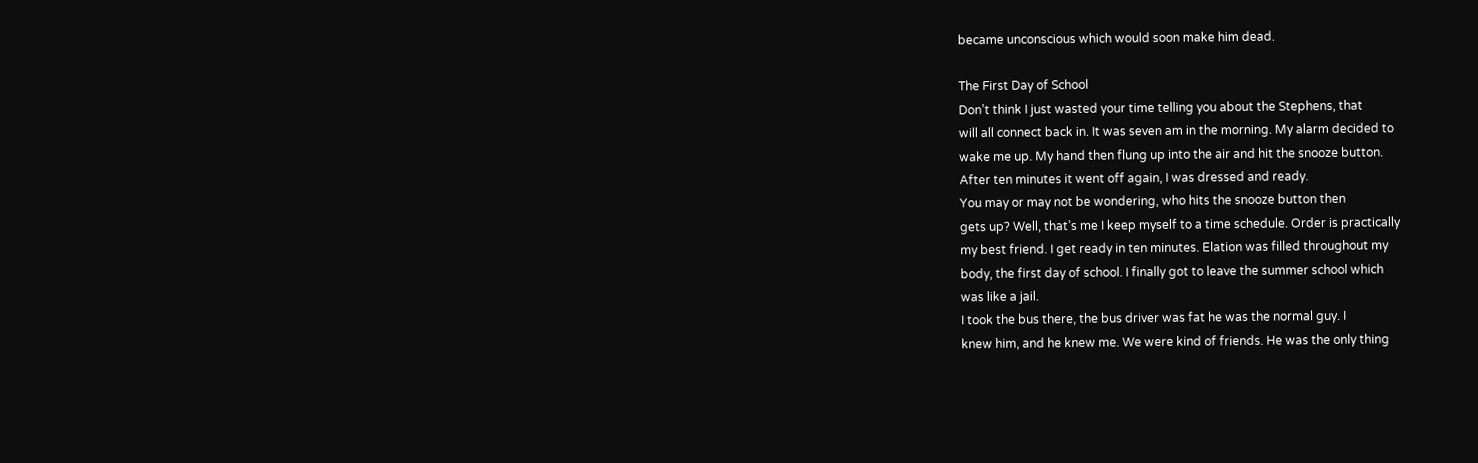became unconscious which would soon make him dead.

The First Day of School
Don’t think I just wasted your time telling you about the Stephens, that
will all connect back in. It was seven am in the morning. My alarm decided to
wake me up. My hand then flung up into the air and hit the snooze button.
After ten minutes it went off again, I was dressed and ready.
You may or may not be wondering, who hits the snooze button then
gets up? Well, that’s me I keep myself to a time schedule. Order is practically
my best friend. I get ready in ten minutes. Elation was filled throughout my
body, the first day of school. I finally got to leave the summer school which
was like a jail.
I took the bus there, the bus driver was fat he was the normal guy. I
knew him, and he knew me. We were kind of friends. He was the only thing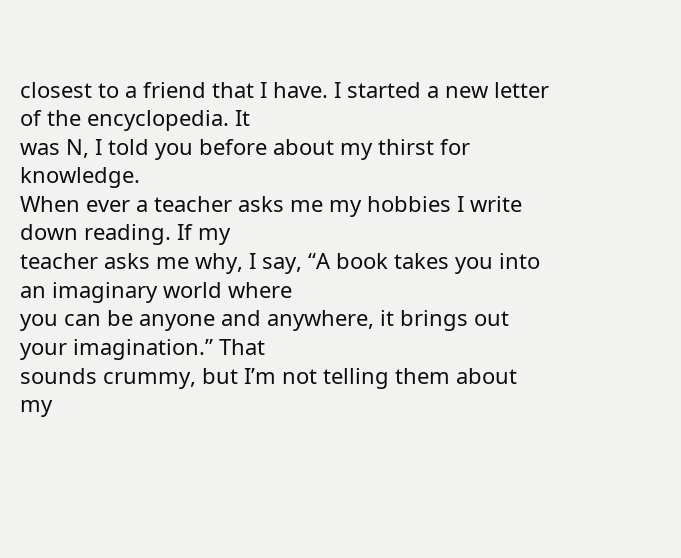closest to a friend that I have. I started a new letter of the encyclopedia. It
was N, I told you before about my thirst for knowledge.
When ever a teacher asks me my hobbies I write down reading. If my
teacher asks me why, I say, “A book takes you into an imaginary world where
you can be anyone and anywhere, it brings out your imagination.” That
sounds crummy, but I’m not telling them about my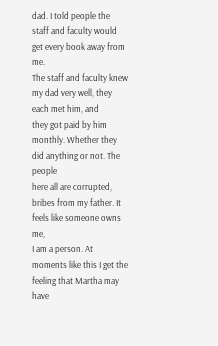dad. I told people the
staff and faculty would get every book away from me.
The staff and faculty knew my dad very well, they each met him, and
they got paid by him monthly. Whether they did anything or not. The people
here all are corrupted, bribes from my father. It feels like someone owns me,
I am a person. At moments like this I get the feeling that Martha may have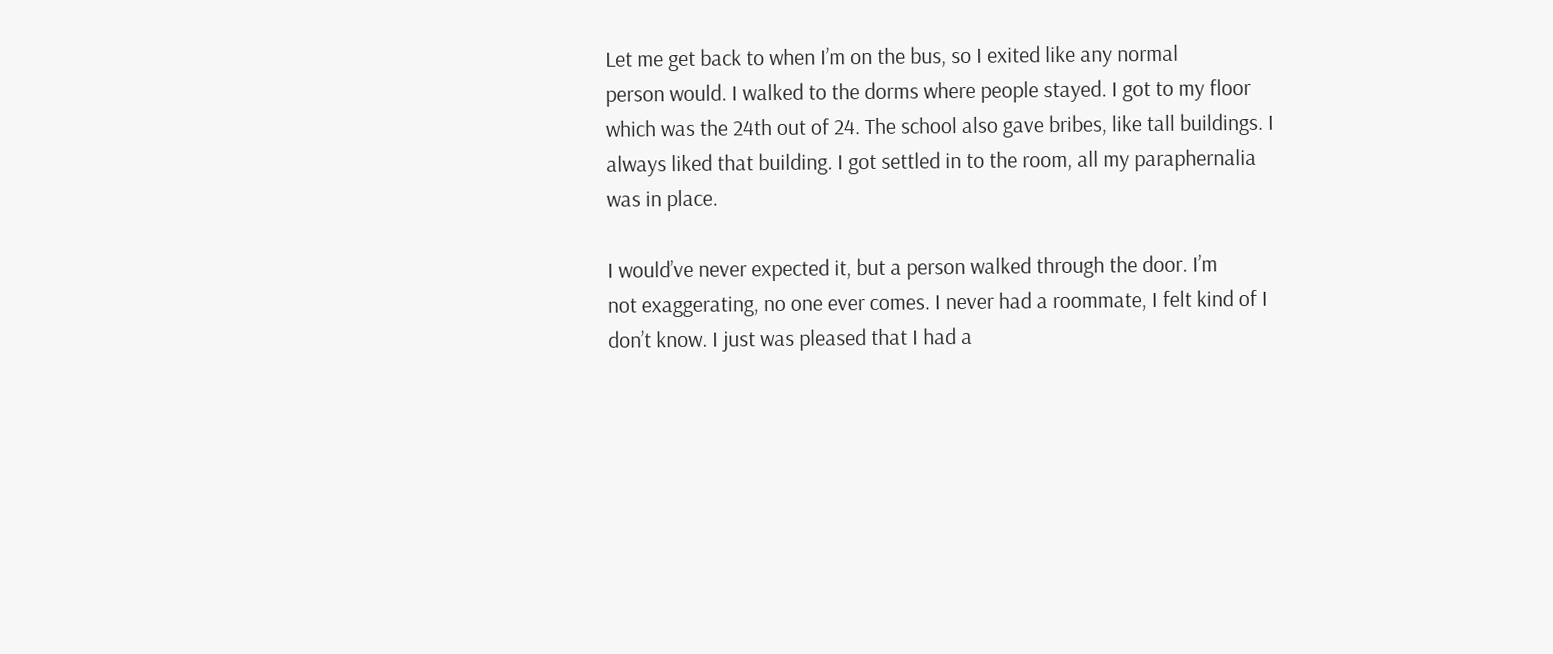Let me get back to when I’m on the bus, so I exited like any normal
person would. I walked to the dorms where people stayed. I got to my floor
which was the 24th out of 24. The school also gave bribes, like tall buildings. I
always liked that building. I got settled in to the room, all my paraphernalia
was in place.

I would’ve never expected it, but a person walked through the door. I’m
not exaggerating, no one ever comes. I never had a roommate, I felt kind of I
don’t know. I just was pleased that I had a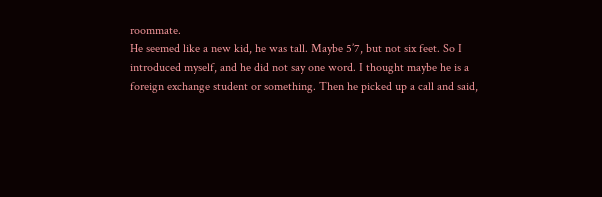roommate.
He seemed like a new kid, he was tall. Maybe 5’7, but not six feet. So I
introduced myself, and he did not say one word. I thought maybe he is a
foreign exchange student or something. Then he picked up a call and said,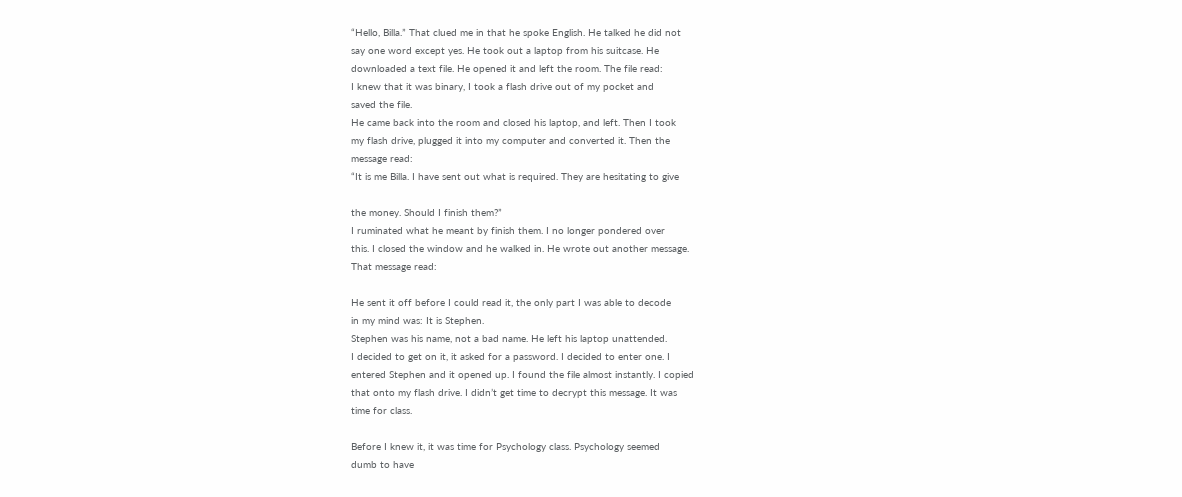“Hello, Billa.” That clued me in that he spoke English. He talked he did not
say one word except yes. He took out a laptop from his suitcase. He
downloaded a text file. He opened it and left the room. The file read:
I knew that it was binary, I took a flash drive out of my pocket and
saved the file.
He came back into the room and closed his laptop, and left. Then I took
my flash drive, plugged it into my computer and converted it. Then the
message read:
“It is me Billa. I have sent out what is required. They are hesitating to give

the money. Should I finish them?”
I ruminated what he meant by finish them. I no longer pondered over
this. I closed the window and he walked in. He wrote out another message.
That message read:

He sent it off before I could read it, the only part I was able to decode
in my mind was: It is Stephen.
Stephen was his name, not a bad name. He left his laptop unattended.
I decided to get on it, it asked for a password. I decided to enter one. I
entered Stephen and it opened up. I found the file almost instantly. I copied
that onto my flash drive. I didn’t get time to decrypt this message. It was
time for class.

Before I knew it, it was time for Psychology class. Psychology seemed
dumb to have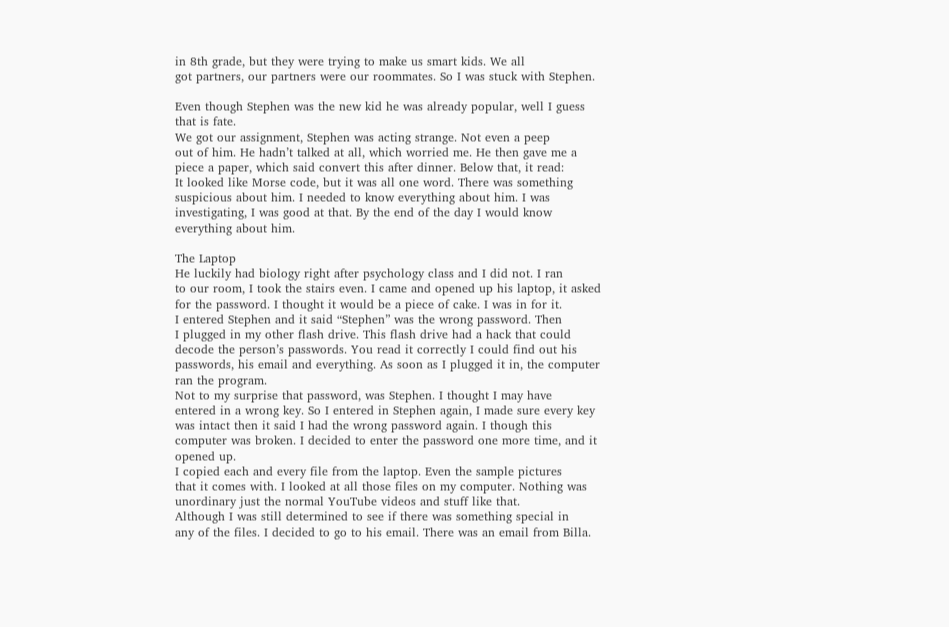in 8th grade, but they were trying to make us smart kids. We all
got partners, our partners were our roommates. So I was stuck with Stephen.

Even though Stephen was the new kid he was already popular, well I guess
that is fate.
We got our assignment, Stephen was acting strange. Not even a peep
out of him. He hadn’t talked at all, which worried me. He then gave me a
piece a paper, which said convert this after dinner. Below that, it read:
It looked like Morse code, but it was all one word. There was something
suspicious about him. I needed to know everything about him. I was
investigating, I was good at that. By the end of the day I would know
everything about him.

The Laptop
He luckily had biology right after psychology class and I did not. I ran
to our room, I took the stairs even. I came and opened up his laptop, it asked
for the password. I thought it would be a piece of cake. I was in for it.
I entered Stephen and it said “Stephen” was the wrong password. Then
I plugged in my other flash drive. This flash drive had a hack that could
decode the person’s passwords. You read it correctly I could find out his
passwords, his email and everything. As soon as I plugged it in, the computer
ran the program.
Not to my surprise that password, was Stephen. I thought I may have
entered in a wrong key. So I entered in Stephen again, I made sure every key
was intact then it said I had the wrong password again. I though this
computer was broken. I decided to enter the password one more time, and it
opened up.
I copied each and every file from the laptop. Even the sample pictures
that it comes with. I looked at all those files on my computer. Nothing was
unordinary just the normal YouTube videos and stuff like that.
Although I was still determined to see if there was something special in
any of the files. I decided to go to his email. There was an email from Billa.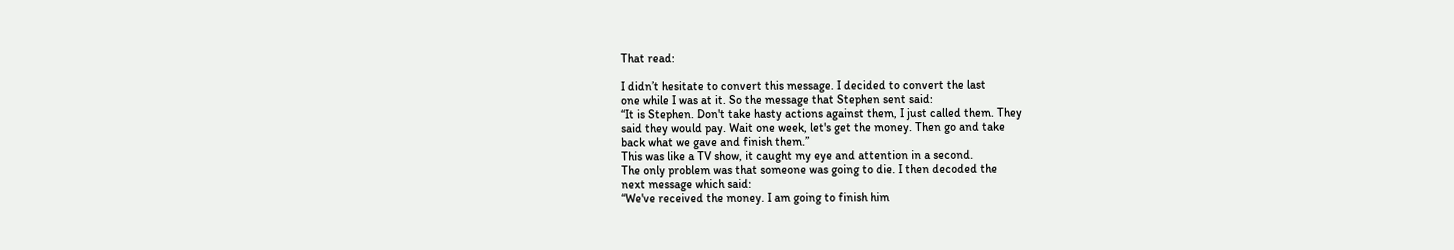That read:

I didn’t hesitate to convert this message. I decided to convert the last
one while I was at it. So the message that Stephen sent said:
“It is Stephen. Don't take hasty actions against them, I just called them. They
said they would pay. Wait one week, let's get the money. Then go and take
back what we gave and finish them.”
This was like a TV show, it caught my eye and attention in a second.
The only problem was that someone was going to die. I then decoded the
next message which said:
“We've received the money. I am going to finish him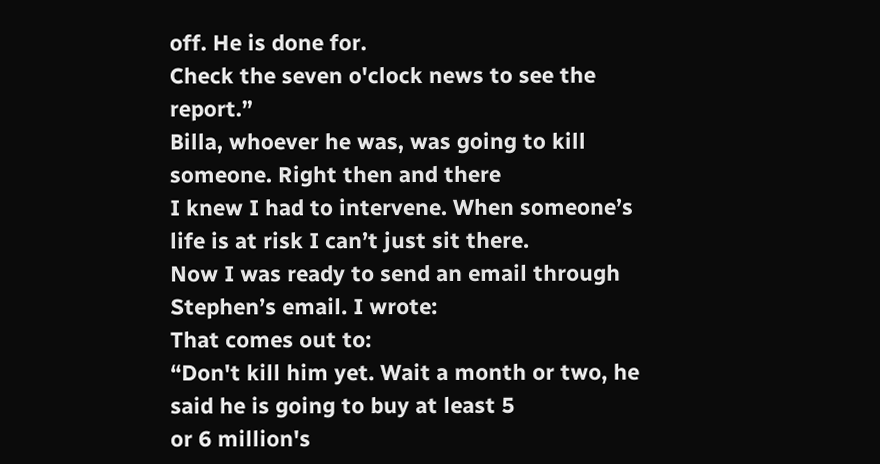off. He is done for.
Check the seven o'clock news to see the report.”
Billa, whoever he was, was going to kill someone. Right then and there
I knew I had to intervene. When someone’s life is at risk I can’t just sit there.
Now I was ready to send an email through Stephen’s email. I wrote:
That comes out to:
“Don't kill him yet. Wait a month or two, he said he is going to buy at least 5
or 6 million's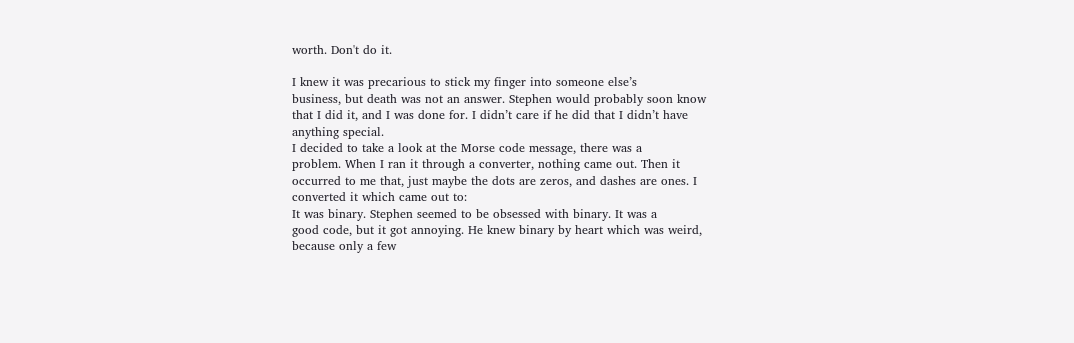worth. Don't do it.

I knew it was precarious to stick my finger into someone else’s
business, but death was not an answer. Stephen would probably soon know
that I did it, and I was done for. I didn’t care if he did that I didn’t have
anything special.
I decided to take a look at the Morse code message, there was a
problem. When I ran it through a converter, nothing came out. Then it
occurred to me that, just maybe the dots are zeros, and dashes are ones. I
converted it which came out to:
It was binary. Stephen seemed to be obsessed with binary. It was a
good code, but it got annoying. He knew binary by heart which was weird,
because only a few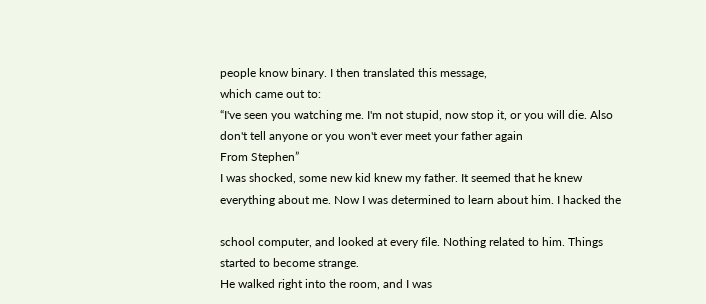people know binary. I then translated this message,
which came out to:
“I've seen you watching me. I'm not stupid, now stop it, or you will die. Also
don't tell anyone or you won't ever meet your father again
From Stephen”
I was shocked, some new kid knew my father. It seemed that he knew
everything about me. Now I was determined to learn about him. I hacked the

school computer, and looked at every file. Nothing related to him. Things
started to become strange.
He walked right into the room, and I was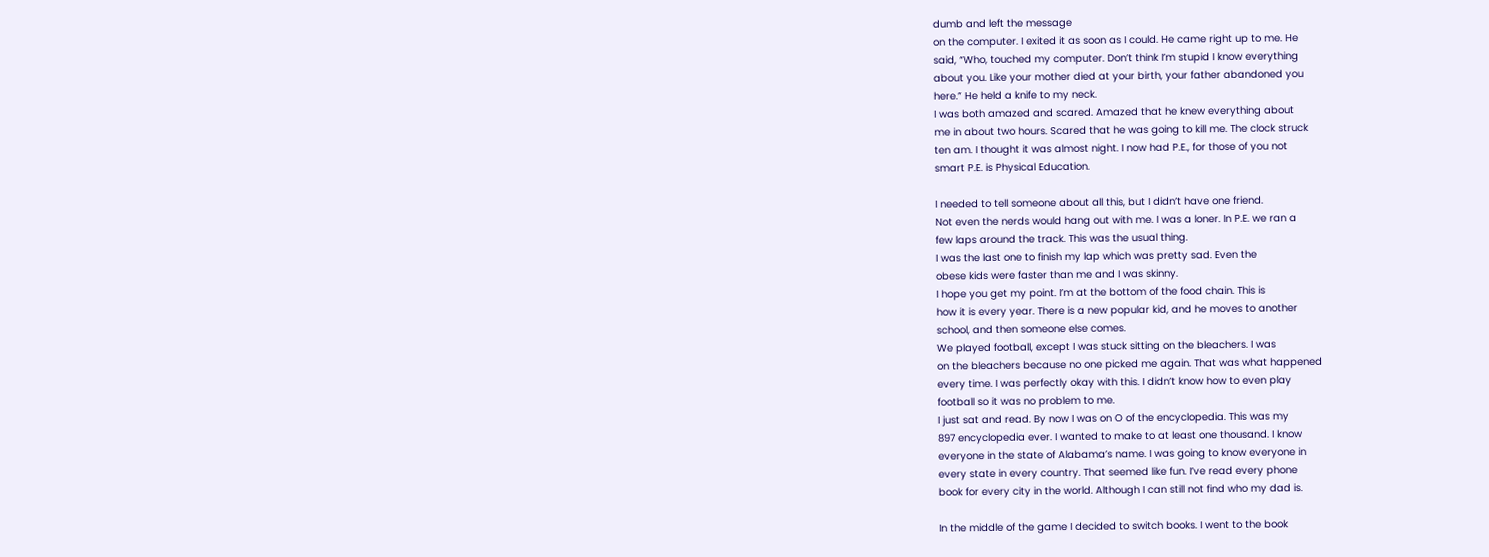dumb and left the message
on the computer. I exited it as soon as I could. He came right up to me. He
said, “Who, touched my computer. Don’t think I’m stupid I know everything
about you. Like your mother died at your birth, your father abandoned you
here.” He held a knife to my neck.
I was both amazed and scared. Amazed that he knew everything about
me in about two hours. Scared that he was going to kill me. The clock struck
ten am. I thought it was almost night. I now had P.E., for those of you not
smart P.E. is Physical Education.

I needed to tell someone about all this, but I didn’t have one friend.
Not even the nerds would hang out with me. I was a loner. In P.E. we ran a
few laps around the track. This was the usual thing.
I was the last one to finish my lap which was pretty sad. Even the
obese kids were faster than me and I was skinny.
I hope you get my point. I’m at the bottom of the food chain. This is
how it is every year. There is a new popular kid, and he moves to another
school, and then someone else comes.
We played football, except I was stuck sitting on the bleachers. I was
on the bleachers because no one picked me again. That was what happened
every time. I was perfectly okay with this. I didn’t know how to even play
football so it was no problem to me.
I just sat and read. By now I was on O of the encyclopedia. This was my
897 encyclopedia ever. I wanted to make to at least one thousand. I know
everyone in the state of Alabama’s name. I was going to know everyone in
every state in every country. That seemed like fun. I’ve read every phone
book for every city in the world. Although I can still not find who my dad is.

In the middle of the game I decided to switch books. I went to the book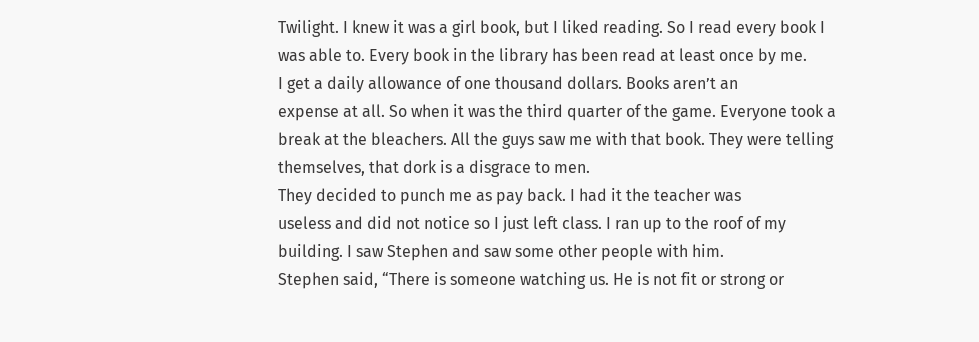Twilight. I knew it was a girl book, but I liked reading. So I read every book I
was able to. Every book in the library has been read at least once by me.
I get a daily allowance of one thousand dollars. Books aren’t an
expense at all. So when it was the third quarter of the game. Everyone took a
break at the bleachers. All the guys saw me with that book. They were telling
themselves, that dork is a disgrace to men.
They decided to punch me as pay back. I had it the teacher was
useless and did not notice so I just left class. I ran up to the roof of my
building. I saw Stephen and saw some other people with him.
Stephen said, “There is someone watching us. He is not fit or strong or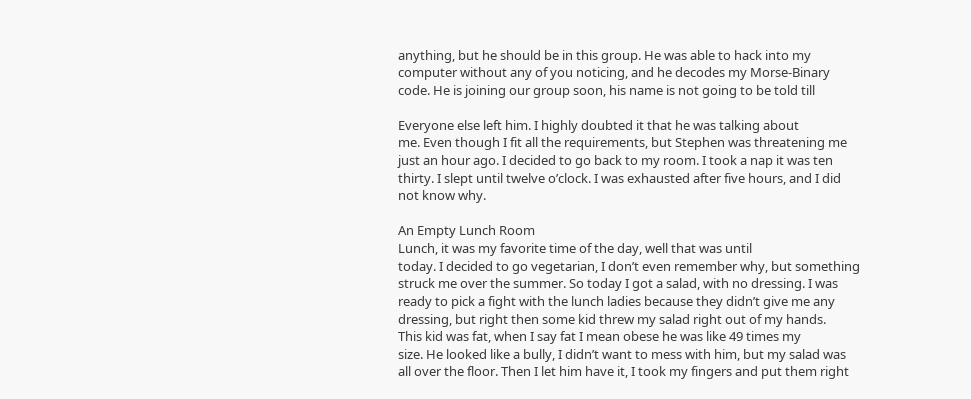anything, but he should be in this group. He was able to hack into my
computer without any of you noticing, and he decodes my Morse-Binary
code. He is joining our group soon, his name is not going to be told till

Everyone else left him. I highly doubted it that he was talking about
me. Even though I fit all the requirements, but Stephen was threatening me
just an hour ago. I decided to go back to my room. I took a nap it was ten
thirty. I slept until twelve o’clock. I was exhausted after five hours, and I did
not know why.

An Empty Lunch Room
Lunch, it was my favorite time of the day, well that was until
today. I decided to go vegetarian, I don’t even remember why, but something
struck me over the summer. So today I got a salad, with no dressing. I was
ready to pick a fight with the lunch ladies because they didn’t give me any
dressing, but right then some kid threw my salad right out of my hands.
This kid was fat, when I say fat I mean obese he was like 49 times my
size. He looked like a bully, I didn’t want to mess with him, but my salad was
all over the floor. Then I let him have it, I took my fingers and put them right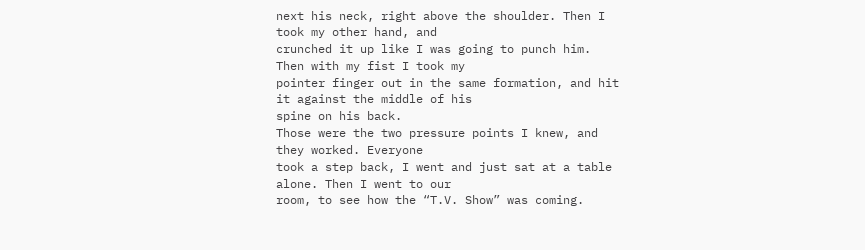next his neck, right above the shoulder. Then I took my other hand, and
crunched it up like I was going to punch him. Then with my fist I took my
pointer finger out in the same formation, and hit it against the middle of his
spine on his back.
Those were the two pressure points I knew, and they worked. Everyone
took a step back, I went and just sat at a table alone. Then I went to our
room, to see how the “T.V. Show” was coming.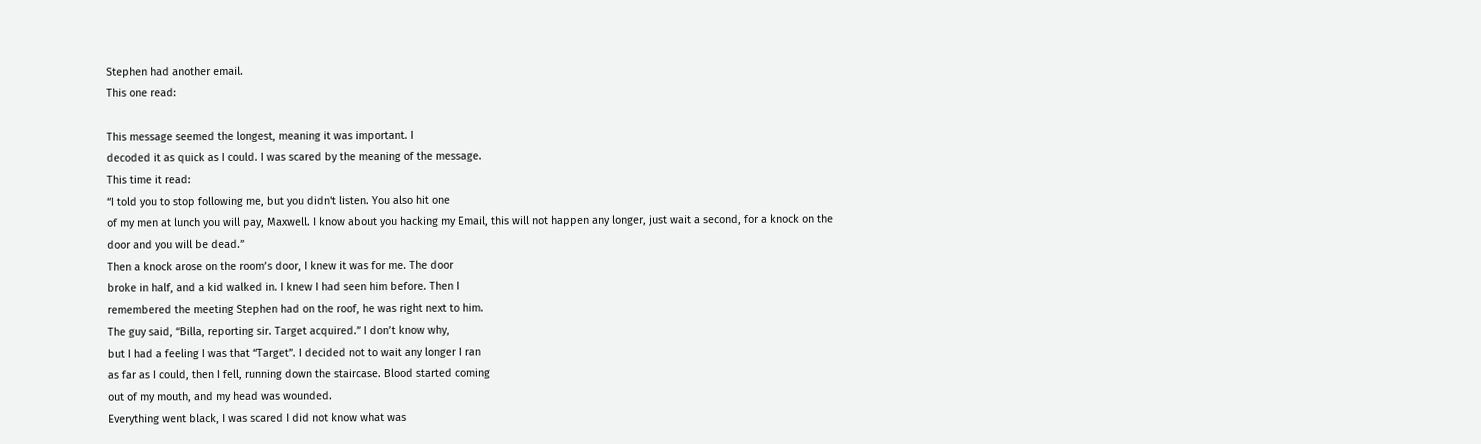Stephen had another email.
This one read:

This message seemed the longest, meaning it was important. I
decoded it as quick as I could. I was scared by the meaning of the message.
This time it read:
“I told you to stop following me, but you didn't listen. You also hit one
of my men at lunch you will pay, Maxwell. I know about you hacking my Email, this will not happen any longer, just wait a second, for a knock on the
door and you will be dead.”
Then a knock arose on the room’s door, I knew it was for me. The door
broke in half, and a kid walked in. I knew I had seen him before. Then I
remembered the meeting Stephen had on the roof, he was right next to him.
The guy said, “Billa, reporting sir. Target acquired.” I don’t know why,
but I had a feeling I was that “Target”. I decided not to wait any longer I ran
as far as I could, then I fell, running down the staircase. Blood started coming
out of my mouth, and my head was wounded.
Everything went black, I was scared I did not know what was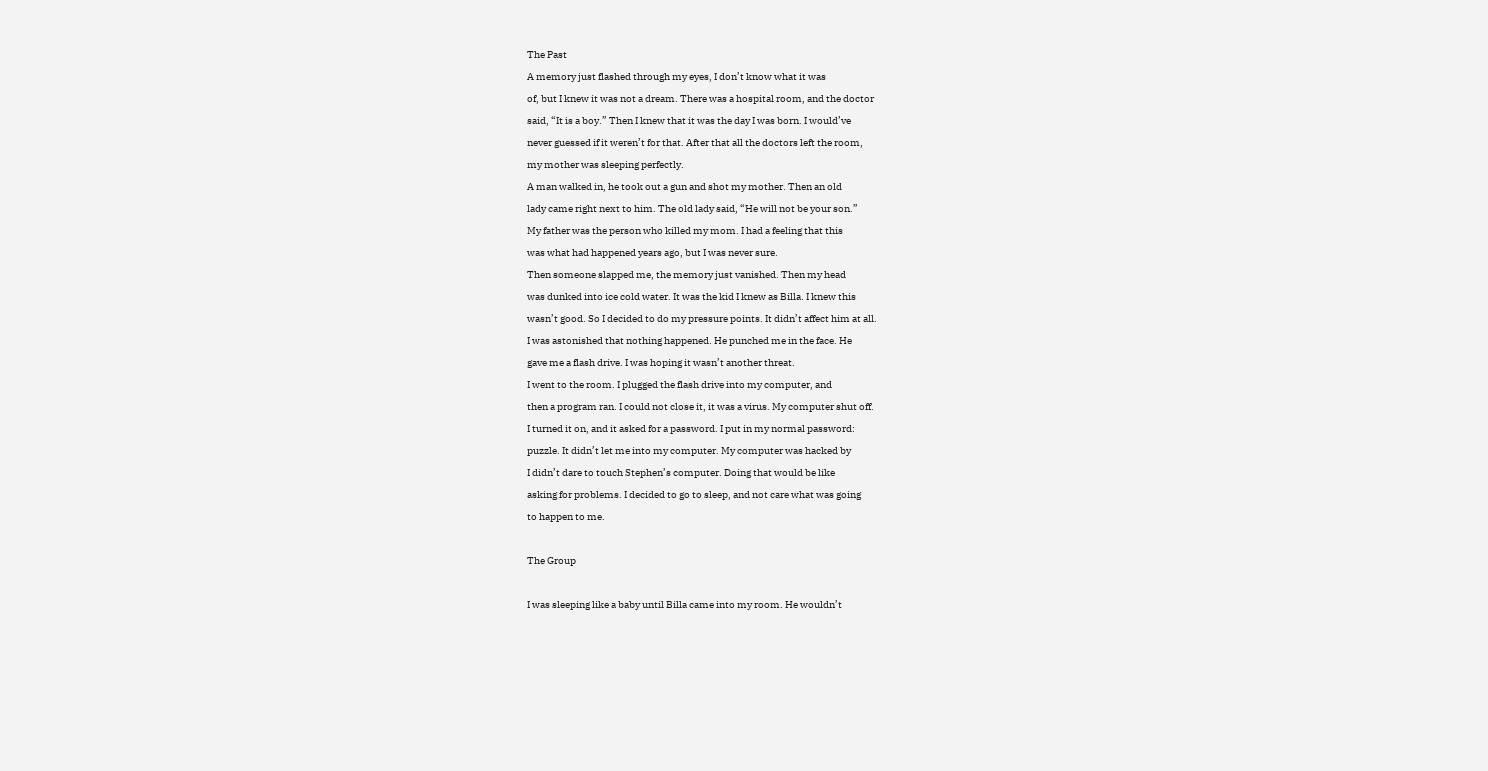The Past
A memory just flashed through my eyes, I don’t know what it was
of, but I knew it was not a dream. There was a hospital room, and the doctor
said, “It is a boy.” Then I knew that it was the day I was born. I would’ve
never guessed if it weren’t for that. After that all the doctors left the room,
my mother was sleeping perfectly.
A man walked in, he took out a gun and shot my mother. Then an old
lady came right next to him. The old lady said, “He will not be your son.”
My father was the person who killed my mom. I had a feeling that this
was what had happened years ago, but I was never sure.
Then someone slapped me, the memory just vanished. Then my head
was dunked into ice cold water. It was the kid I knew as Billa. I knew this
wasn’t good. So I decided to do my pressure points. It didn’t affect him at all.
I was astonished that nothing happened. He punched me in the face. He
gave me a flash drive. I was hoping it wasn’t another threat.
I went to the room. I plugged the flash drive into my computer, and
then a program ran. I could not close it, it was a virus. My computer shut off.
I turned it on, and it asked for a password. I put in my normal password:
puzzle. It didn’t let me into my computer. My computer was hacked by
I didn’t dare to touch Stephen’s computer. Doing that would be like
asking for problems. I decided to go to sleep, and not care what was going
to happen to me.

The Group

I was sleeping like a baby until Billa came into my room. He wouldn’t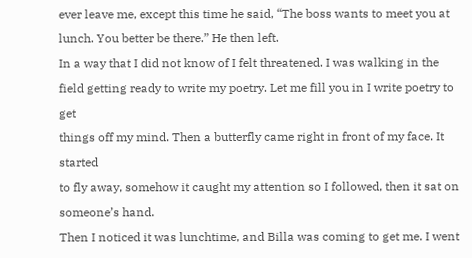ever leave me, except this time he said, “The boss wants to meet you at
lunch. You better be there.” He then left.
In a way that I did not know of I felt threatened. I was walking in the
field getting ready to write my poetry. Let me fill you in I write poetry to get
things off my mind. Then a butterfly came right in front of my face. It started
to fly away, somehow it caught my attention so I followed, then it sat on
someone’s hand.
Then I noticed it was lunchtime, and Billa was coming to get me. I went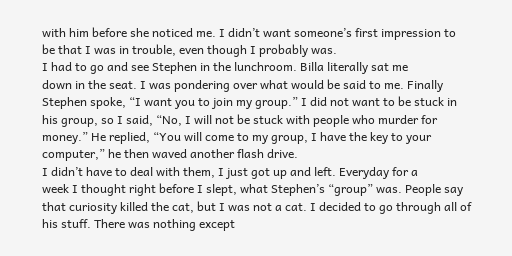with him before she noticed me. I didn’t want someone’s first impression to
be that I was in trouble, even though I probably was.
I had to go and see Stephen in the lunchroom. Billa literally sat me
down in the seat. I was pondering over what would be said to me. Finally
Stephen spoke, “I want you to join my group.” I did not want to be stuck in
his group, so I said, “No, I will not be stuck with people who murder for
money.” He replied, “You will come to my group, I have the key to your
computer,” he then waved another flash drive.
I didn’t have to deal with them, I just got up and left. Everyday for a
week I thought right before I slept, what Stephen’s “group” was. People say
that curiosity killed the cat, but I was not a cat. I decided to go through all of
his stuff. There was nothing except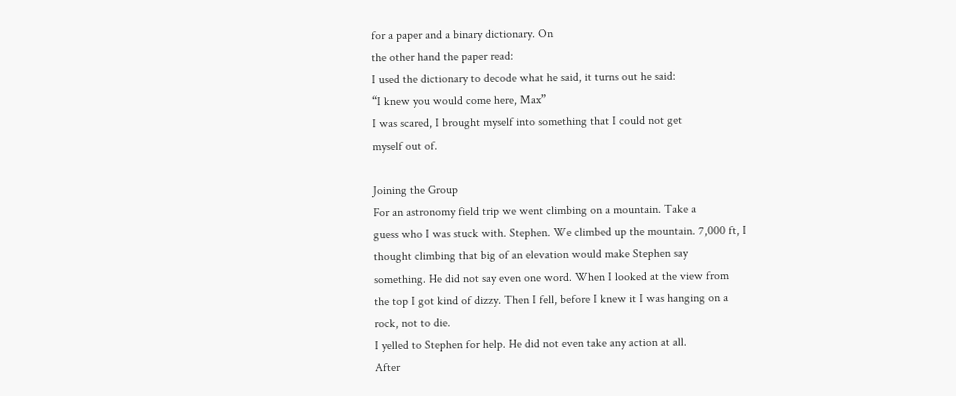for a paper and a binary dictionary. On
the other hand the paper read:
I used the dictionary to decode what he said, it turns out he said:
“I knew you would come here, Max”
I was scared, I brought myself into something that I could not get
myself out of.

Joining the Group
For an astronomy field trip we went climbing on a mountain. Take a
guess who I was stuck with. Stephen. We climbed up the mountain. 7,000 ft, I
thought climbing that big of an elevation would make Stephen say
something. He did not say even one word. When I looked at the view from
the top I got kind of dizzy. Then I fell, before I knew it I was hanging on a
rock, not to die.
I yelled to Stephen for help. He did not even take any action at all.
After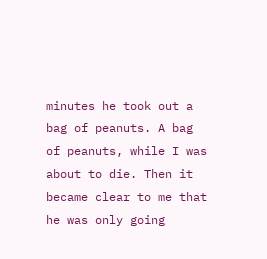minutes he took out a bag of peanuts. A bag of peanuts, while I was
about to die. Then it became clear to me that he was only going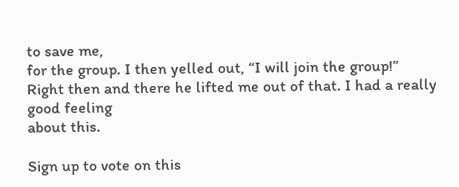to save me,
for the group. I then yelled out, “I will join the group!”
Right then and there he lifted me out of that. I had a really good feeling
about this.

Sign up to vote on this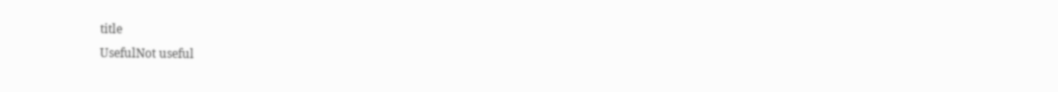title
UsefulNot useful